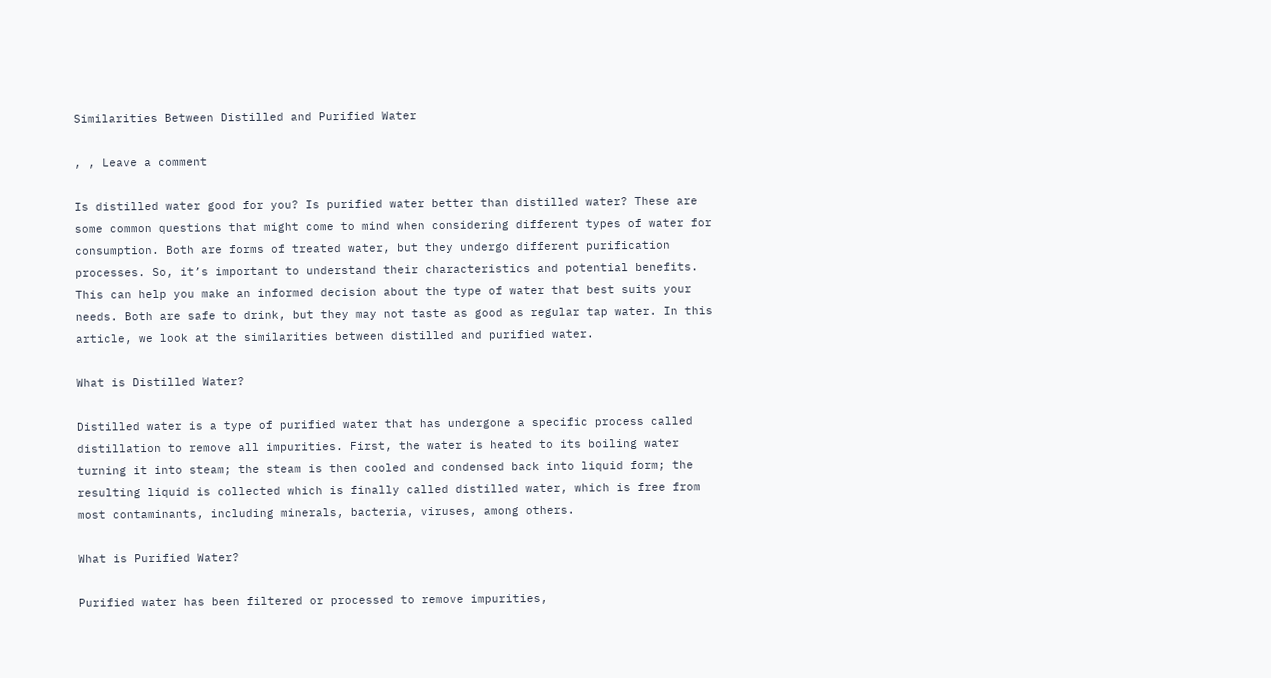Similarities Between Distilled and Purified Water

, , Leave a comment

Is distilled water good for you? Is purified water better than distilled water? These are some common questions that might come to mind when considering different types of water for consumption. Both are forms of treated water, but they undergo different purification processes. So, it’s important to understand their characteristics and potential benefits. This can help you make an informed decision about the type of water that best suits your needs. Both are safe to drink, but they may not taste as good as regular tap water. In this article, we look at the similarities between distilled and purified water.

What is Distilled Water?

Distilled water is a type of purified water that has undergone a specific process called distillation to remove all impurities. First, the water is heated to its boiling water turning it into steam; the steam is then cooled and condensed back into liquid form; the resulting liquid is collected which is finally called distilled water, which is free from most contaminants, including minerals, bacteria, viruses, among others.

What is Purified Water?

Purified water has been filtered or processed to remove impurities,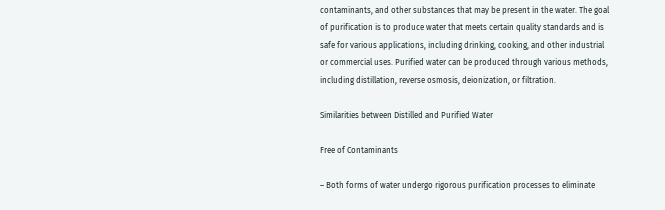contaminants, and other substances that may be present in the water. The goal of purification is to produce water that meets certain quality standards and is safe for various applications, including drinking, cooking, and other industrial or commercial uses. Purified water can be produced through various methods, including distillation, reverse osmosis, deionization, or filtration.

Similarities between Distilled and Purified Water

Free of Contaminants

– Both forms of water undergo rigorous purification processes to eliminate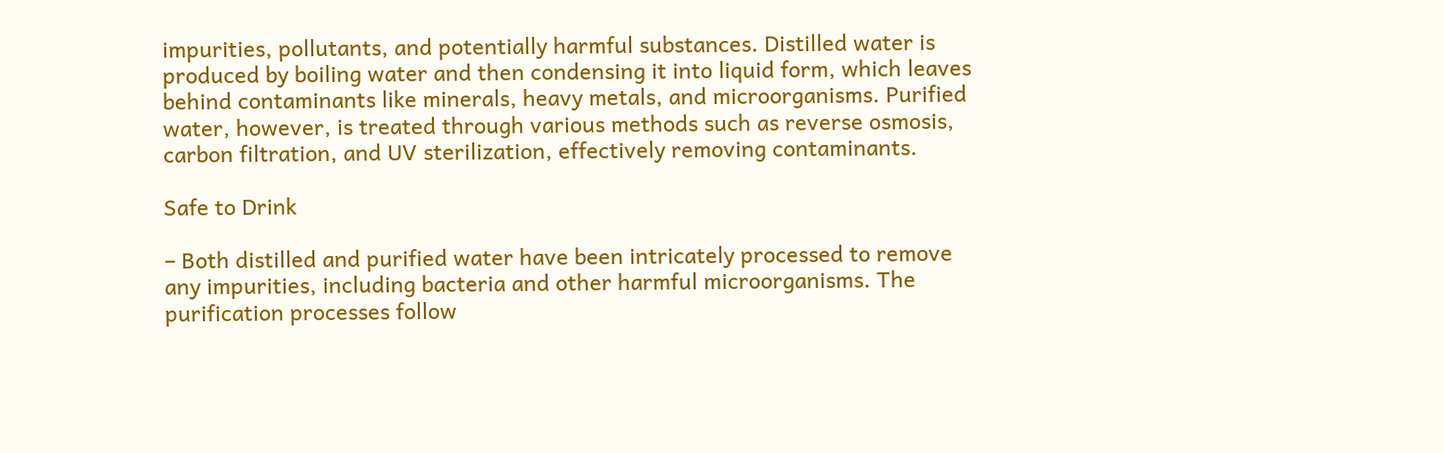impurities, pollutants, and potentially harmful substances. Distilled water is produced by boiling water and then condensing it into liquid form, which leaves behind contaminants like minerals, heavy metals, and microorganisms. Purified water, however, is treated through various methods such as reverse osmosis, carbon filtration, and UV sterilization, effectively removing contaminants.

Safe to Drink

– Both distilled and purified water have been intricately processed to remove any impurities, including bacteria and other harmful microorganisms. The purification processes follow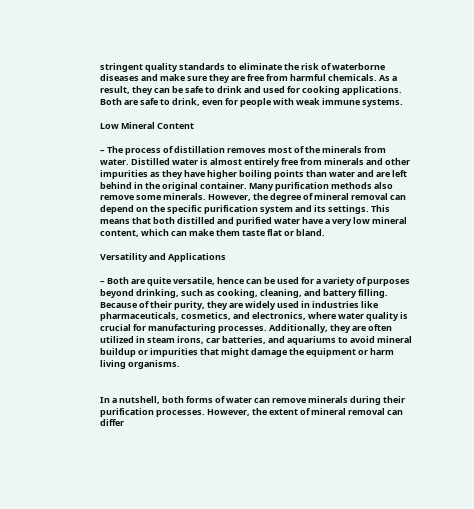stringent quality standards to eliminate the risk of waterborne diseases and make sure they are free from harmful chemicals. As a result, they can be safe to drink and used for cooking applications. Both are safe to drink, even for people with weak immune systems.

Low Mineral Content

– The process of distillation removes most of the minerals from water. Distilled water is almost entirely free from minerals and other impurities as they have higher boiling points than water and are left behind in the original container. Many purification methods also remove some minerals. However, the degree of mineral removal can depend on the specific purification system and its settings. This means that both distilled and purified water have a very low mineral content, which can make them taste flat or bland.

Versatility and Applications

– Both are quite versatile, hence can be used for a variety of purposes beyond drinking, such as cooking, cleaning, and battery filling. Because of their purity, they are widely used in industries like pharmaceuticals, cosmetics, and electronics, where water quality is crucial for manufacturing processes. Additionally, they are often utilized in steam irons, car batteries, and aquariums to avoid mineral buildup or impurities that might damage the equipment or harm living organisms.


In a nutshell, both forms of water can remove minerals during their purification processes. However, the extent of mineral removal can differ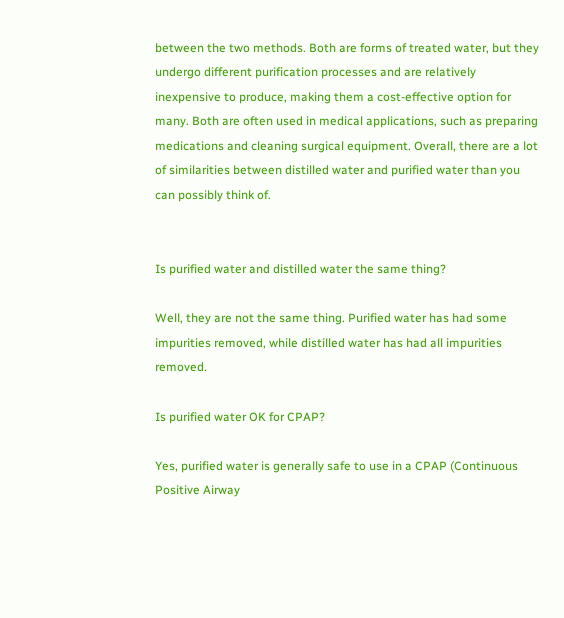between the two methods. Both are forms of treated water, but they undergo different purification processes and are relatively inexpensive to produce, making them a cost-effective option for many. Both are often used in medical applications, such as preparing medications and cleaning surgical equipment. Overall, there are a lot of similarities between distilled water and purified water than you can possibly think of.


Is purified water and distilled water the same thing?

Well, they are not the same thing. Purified water has had some impurities removed, while distilled water has had all impurities removed.

Is purified water OK for CPAP?

Yes, purified water is generally safe to use in a CPAP (Continuous Positive Airway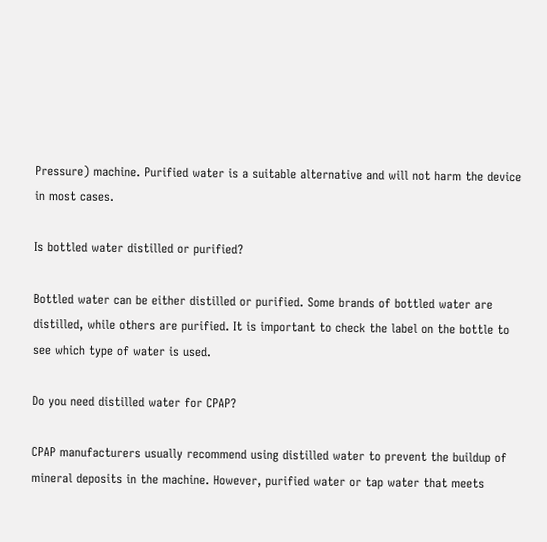Pressure) machine. Purified water is a suitable alternative and will not harm the device in most cases.

Is bottled water distilled or purified?

Bottled water can be either distilled or purified. Some brands of bottled water are distilled, while others are purified. It is important to check the label on the bottle to see which type of water is used.

Do you need distilled water for CPAP?

CPAP manufacturers usually recommend using distilled water to prevent the buildup of mineral deposits in the machine. However, purified water or tap water that meets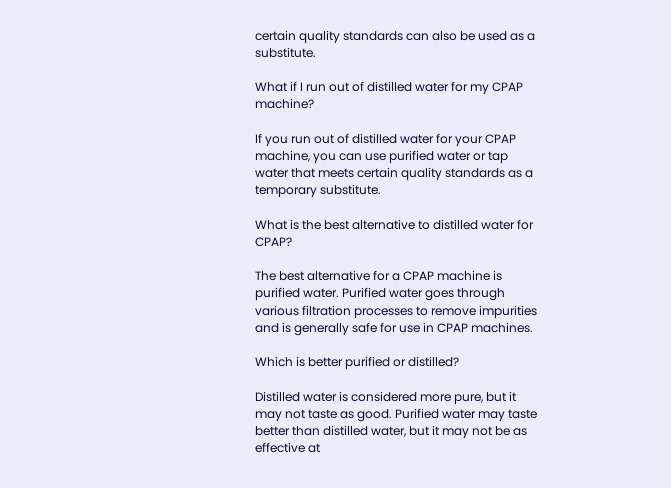certain quality standards can also be used as a substitute.

What if I run out of distilled water for my CPAP machine?

If you run out of distilled water for your CPAP machine, you can use purified water or tap water that meets certain quality standards as a temporary substitute.

What is the best alternative to distilled water for CPAP?

The best alternative for a CPAP machine is purified water. Purified water goes through various filtration processes to remove impurities and is generally safe for use in CPAP machines.

Which is better purified or distilled?

Distilled water is considered more pure, but it may not taste as good. Purified water may taste better than distilled water, but it may not be as effective at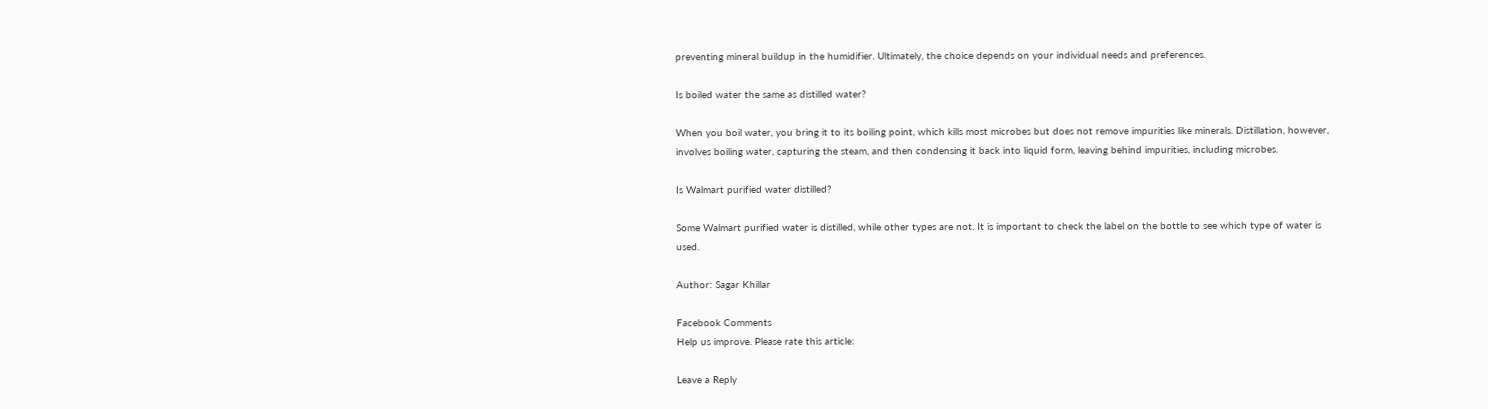preventing mineral buildup in the humidifier. Ultimately, the choice depends on your individual needs and preferences.

Is boiled water the same as distilled water?

When you boil water, you bring it to its boiling point, which kills most microbes but does not remove impurities like minerals. Distillation, however, involves boiling water, capturing the steam, and then condensing it back into liquid form, leaving behind impurities, including microbes.

Is Walmart purified water distilled?

Some Walmart purified water is distilled, while other types are not. It is important to check the label on the bottle to see which type of water is used.

Author: Sagar Khillar

Facebook Comments
Help us improve. Please rate this article:

Leave a Reply